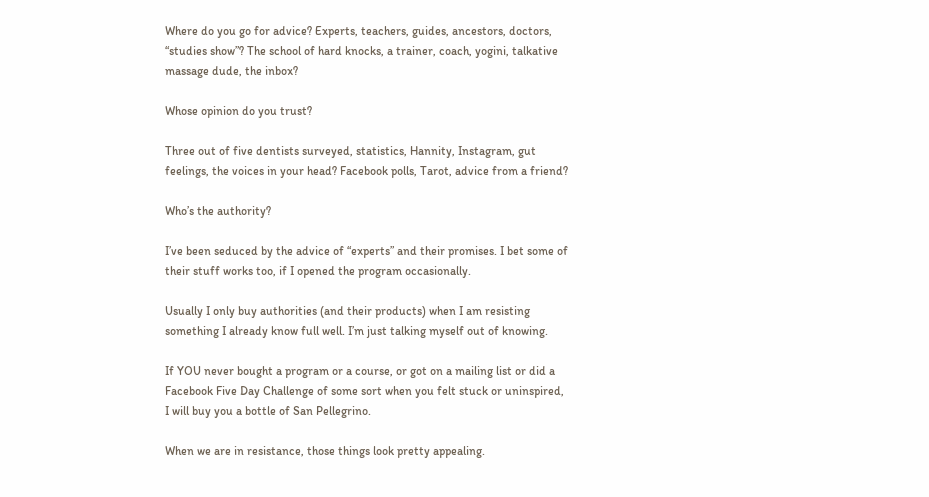Where do you go for advice? Experts, teachers, guides, ancestors, doctors, “studies show”? The school of hard knocks, a trainer, coach, yogini, talkative massage dude, the inbox?

Whose opinion do you trust?

Three out of five dentists surveyed, statistics, Hannity, Instagram, gut feelings, the voices in your head? Facebook polls, Tarot, advice from a friend?

Who’s the authority?

I’ve been seduced by the advice of “experts” and their promises. I bet some of their stuff works too, if I opened the program occasionally.

Usually I only buy authorities (and their products) when I am resisting something I already know full well. I’m just talking myself out of knowing.

If YOU never bought a program or a course, or got on a mailing list or did a Facebook Five Day Challenge of some sort when you felt stuck or uninspired, I will buy you a bottle of San Pellegrino.

When we are in resistance, those things look pretty appealing.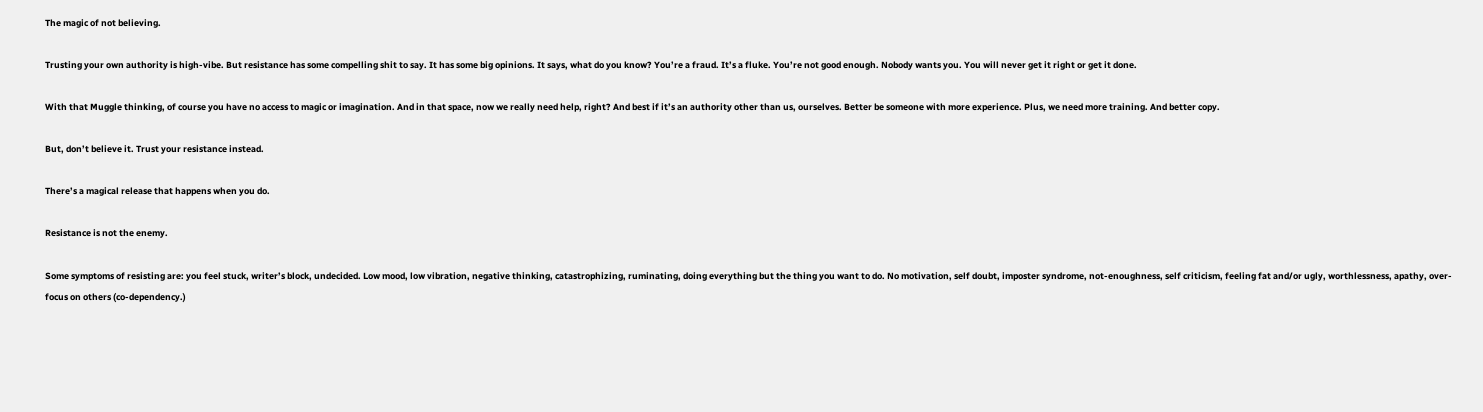The magic of not believing.

Trusting your own authority is high-vibe. But resistance has some compelling shit to say. It has some big opinions. It says, what do you know? You’re a fraud. It’s a fluke. You’re not good enough. Nobody wants you. You will never get it right or get it done.

With that Muggle thinking, of course you have no access to magic or imagination. And in that space, now we really need help, right? And best if it’s an authority other than us, ourselves. Better be someone with more experience. Plus, we need more training. And better copy.

But, don’t believe it. Trust your resistance instead.

There’s a magical release that happens when you do.

Resistance is not the enemy.

Some symptoms of resisting are: you feel stuck, writer’s block, undecided. Low mood, low vibration, negative thinking, catastrophizing, ruminating, doing everything but the thing you want to do. No motivation, self doubt, imposter syndrome, not-enoughness, self criticism, feeling fat and/or ugly, worthlessness, apathy, over-focus on others (co-dependency.)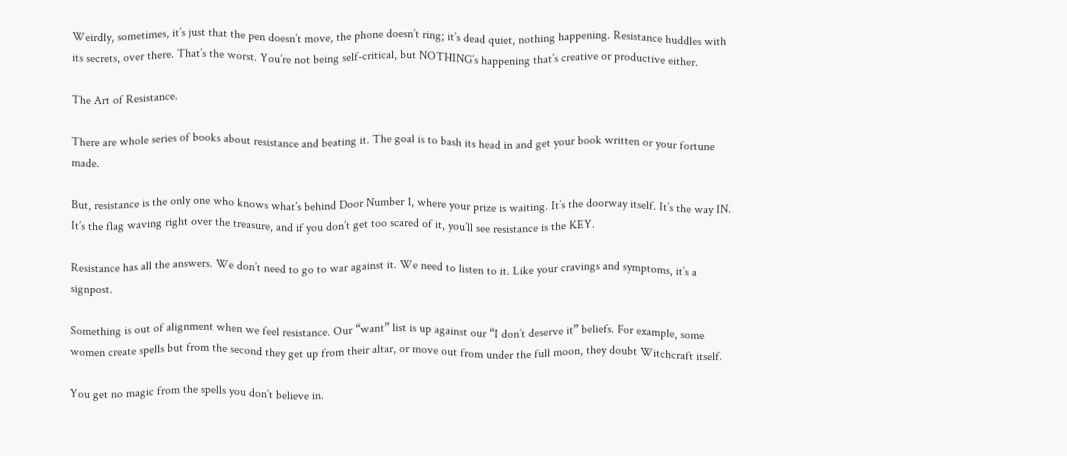Weirdly, sometimes, it’s just that the pen doesn’t move, the phone doesn’t ring; it’s dead quiet, nothing happening. Resistance huddles with its secrets, over there. That’s the worst. You’re not being self-critical, but NOTHING’s happening that’s creative or productive either.

The Art of Resistance.

There are whole series of books about resistance and beating it. The goal is to bash its head in and get your book written or your fortune made.

But, resistance is the only one who knows what’s behind Door Number 1, where your prize is waiting. It’s the doorway itself. It’s the way IN. It’s the flag waving right over the treasure, and if you don’t get too scared of it, you’ll see resistance is the KEY.

Resistance has all the answers. We don’t need to go to war against it. We need to listen to it. Like your cravings and symptoms, it’s a signpost.

Something is out of alignment when we feel resistance. Our “want” list is up against our “I don’t deserve it” beliefs. For example, some women create spells but from the second they get up from their altar, or move out from under the full moon, they doubt Witchcraft itself.

You get no magic from the spells you don’t believe in.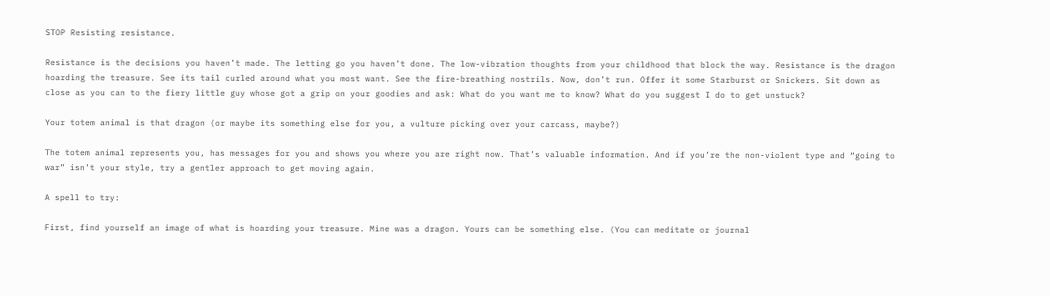STOP Resisting resistance.

Resistance is the decisions you haven’t made. The letting go you haven’t done. The low-vibration thoughts from your childhood that block the way. Resistance is the dragon hoarding the treasure. See its tail curled around what you most want. See the fire-breathing nostrils. Now, don’t run. Offer it some Starburst or Snickers. Sit down as close as you can to the fiery little guy whose got a grip on your goodies and ask: What do you want me to know? What do you suggest I do to get unstuck?

Your totem animal is that dragon (or maybe its something else for you, a vulture picking over your carcass, maybe?)

The totem animal represents you, has messages for you and shows you where you are right now. That’s valuable information. And if you’re the non-violent type and “going to war” isn’t your style, try a gentler approach to get moving again.

A spell to try:

First, find yourself an image of what is hoarding your treasure. Mine was a dragon. Yours can be something else. (You can meditate or journal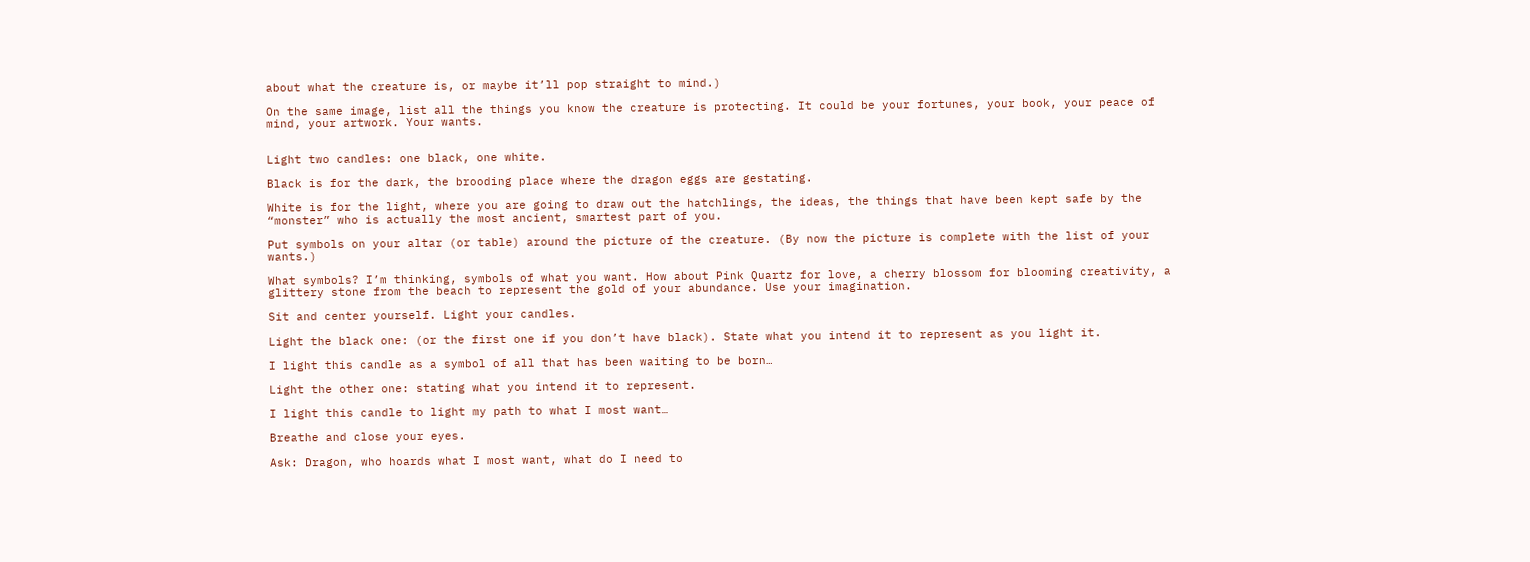about what the creature is, or maybe it’ll pop straight to mind.)

On the same image, list all the things you know the creature is protecting. It could be your fortunes, your book, your peace of mind, your artwork. Your wants.


Light two candles: one black, one white.

Black is for the dark, the brooding place where the dragon eggs are gestating.

White is for the light, where you are going to draw out the hatchlings, the ideas, the things that have been kept safe by the “monster” who is actually the most ancient, smartest part of you.

Put symbols on your altar (or table) around the picture of the creature. (By now the picture is complete with the list of your wants.)

What symbols? I’m thinking, symbols of what you want. How about Pink Quartz for love, a cherry blossom for blooming creativity, a glittery stone from the beach to represent the gold of your abundance. Use your imagination.

Sit and center yourself. Light your candles.

Light the black one: (or the first one if you don’t have black). State what you intend it to represent as you light it.

I light this candle as a symbol of all that has been waiting to be born…

Light the other one: stating what you intend it to represent.

I light this candle to light my path to what I most want…

Breathe and close your eyes.

Ask: Dragon, who hoards what I most want, what do I need to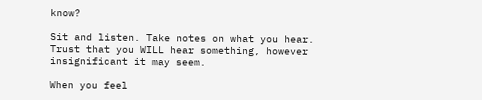know?

Sit and listen. Take notes on what you hear. Trust that you WILL hear something, however insignificant it may seem.

When you feel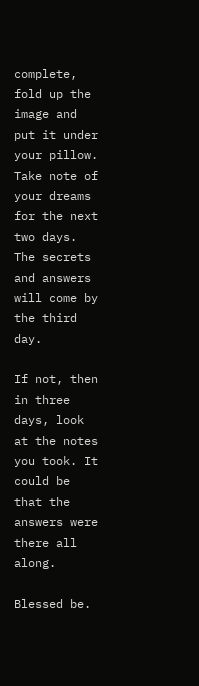complete, fold up the image and put it under your pillow. Take note of your dreams for the next two days. The secrets and answers will come by the third day.

If not, then in three days, look at the notes you took. It could be that the answers were there all along.

Blessed be.